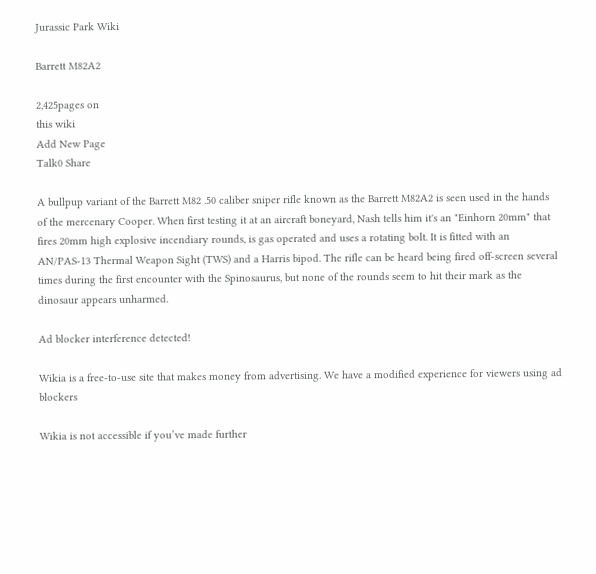Jurassic Park Wiki

Barrett M82A2

2,425pages on
this wiki
Add New Page
Talk0 Share

A bullpup variant of the Barrett M82 .50 caliber sniper rifle known as the Barrett M82A2 is seen used in the hands of the mercenary Cooper. When first testing it at an aircraft boneyard, Nash tells him it's an "Einhorn 20mm" that fires 20mm high explosive incendiary rounds, is gas operated and uses a rotating bolt. It is fitted with an AN/PAS-13 Thermal Weapon Sight (TWS) and a Harris bipod. The rifle can be heard being fired off-screen several times during the first encounter with the Spinosaurus, but none of the rounds seem to hit their mark as the dinosaur appears unharmed.

Ad blocker interference detected!

Wikia is a free-to-use site that makes money from advertising. We have a modified experience for viewers using ad blockers

Wikia is not accessible if you’ve made further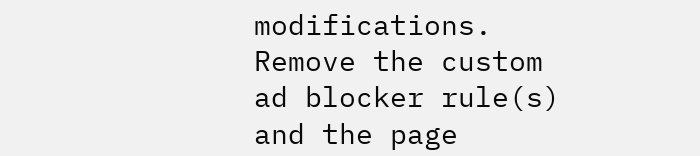modifications. Remove the custom ad blocker rule(s) and the page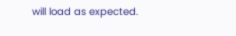will load as expected.